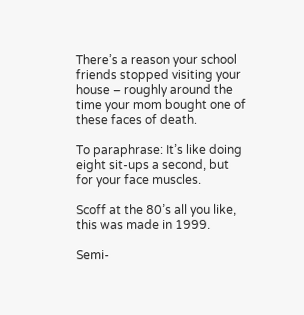There’s a reason your school friends stopped visiting your house – roughly around the time your mom bought one of these faces of death.

To paraphrase: It’s like doing eight sit-ups a second, but for your face muscles.

Scoff at the 80’s all you like, this was made in 1999.

Semi-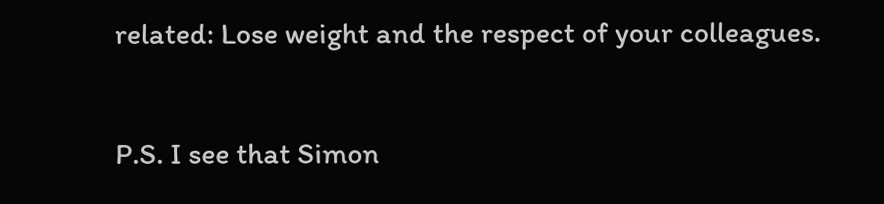related: Lose weight and the respect of your colleagues.

P.S. I see that Simon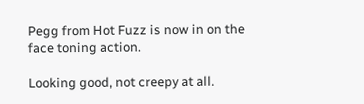Pegg from Hot Fuzz is now in on the face toning action.

Looking good, not creepy at all.